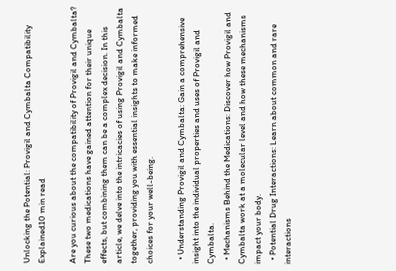Unlocking the Potential: Provigil and Cymbalta Compatibility Explained10 min read

Are you curious about the compatibility of Provigil and Cymbalta? These two medications have gained attention for their unique effects, but combining them can be a complex decision. In this article, we delve into the intricacies of using Provigil and Cymbalta together, providing you with essential insights to make informed choices for your well-being.

  • Understanding Provigil and Cymbalta: Gain a comprehensive insight into the individual properties and uses of Provigil and Cymbalta.
  • Mechanisms Behind the Medications: Discover how Provigil and Cymbalta work at a molecular level and how these mechanisms impact your body.
  • Potential Drug Interactions: Learn about common and rare interactions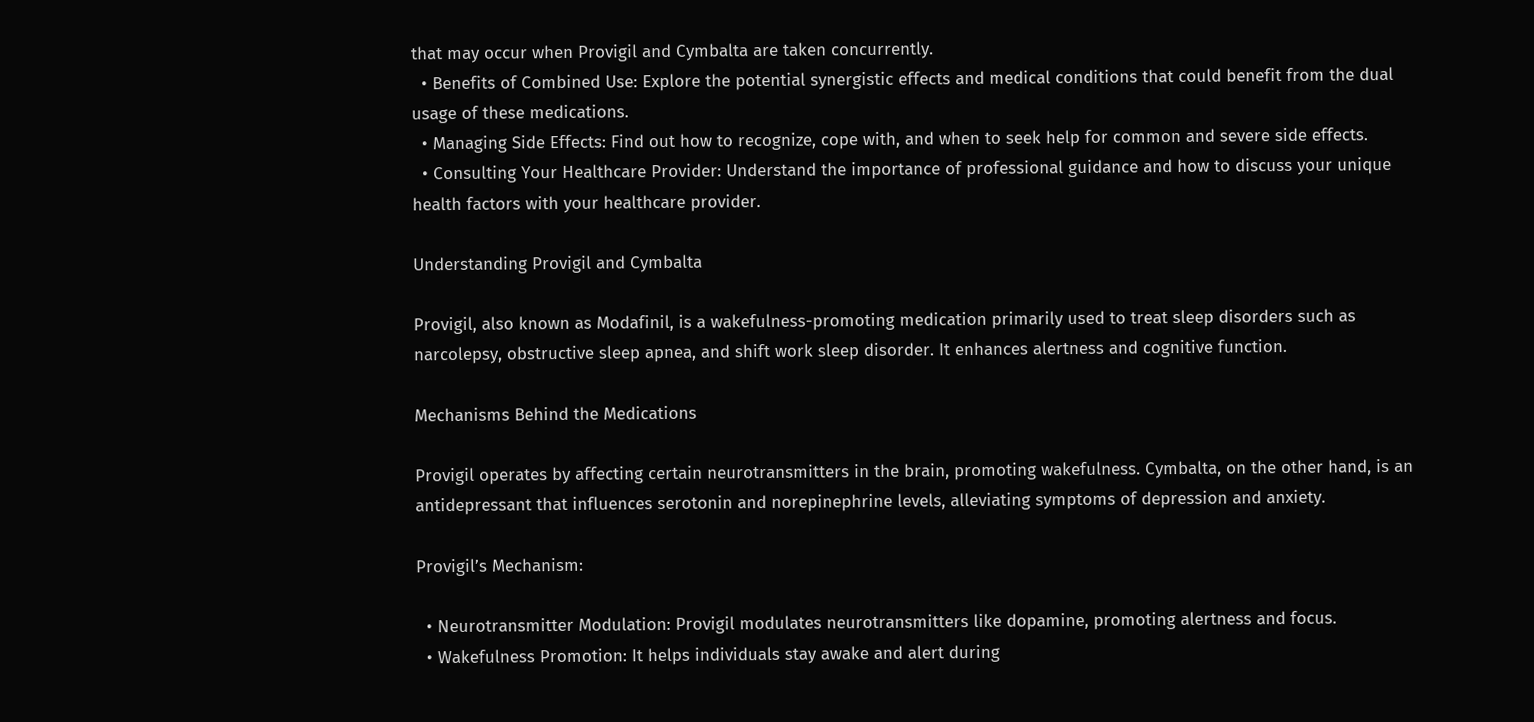that may occur when Provigil and Cymbalta are taken concurrently.
  • Benefits of Combined Use: Explore the potential synergistic effects and medical conditions that could benefit from the dual usage of these medications.
  • Managing Side Effects: Find out how to recognize, cope with, and when to seek help for common and severe side effects.
  • Consulting Your Healthcare Provider: Understand the importance of professional guidance and how to discuss your unique health factors with your healthcare provider.

Understanding Provigil and Cymbalta

Provigil, also known as Modafinil, is a wakefulness-promoting medication primarily used to treat sleep disorders such as narcolepsy, obstructive sleep apnea, and shift work sleep disorder. It enhances alertness and cognitive function.

Mechanisms Behind the Medications

Provigil operates by affecting certain neurotransmitters in the brain, promoting wakefulness. Cymbalta, on the other hand, is an antidepressant that influences serotonin and norepinephrine levels, alleviating symptoms of depression and anxiety.

Provigil’s Mechanism:

  • Neurotransmitter Modulation: Provigil modulates neurotransmitters like dopamine, promoting alertness and focus.
  • Wakefulness Promotion: It helps individuals stay awake and alert during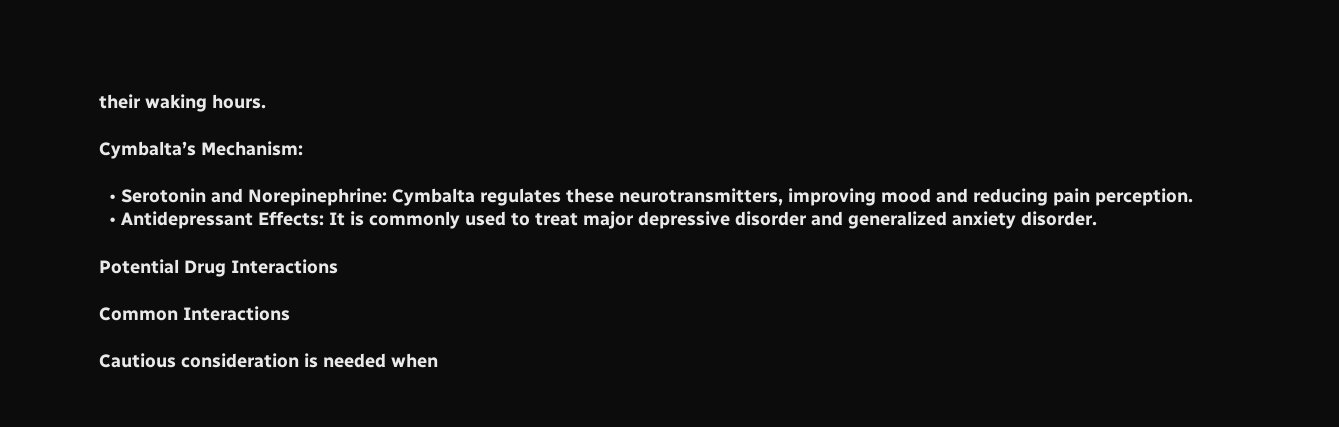their waking hours.

Cymbalta’s Mechanism:

  • Serotonin and Norepinephrine: Cymbalta regulates these neurotransmitters, improving mood and reducing pain perception.
  • Antidepressant Effects: It is commonly used to treat major depressive disorder and generalized anxiety disorder.

Potential Drug Interactions

Common Interactions

Cautious consideration is needed when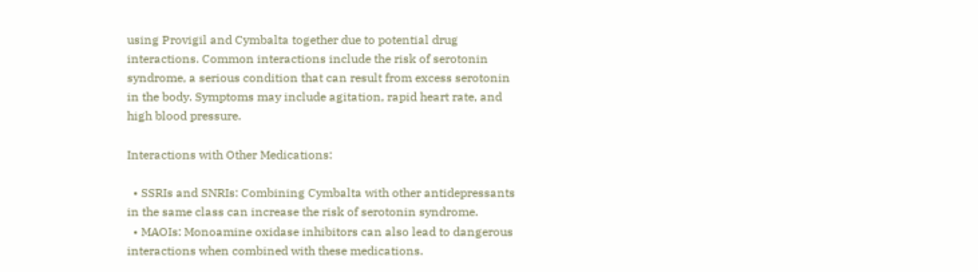using Provigil and Cymbalta together due to potential drug interactions. Common interactions include the risk of serotonin syndrome, a serious condition that can result from excess serotonin in the body. Symptoms may include agitation, rapid heart rate, and high blood pressure.

Interactions with Other Medications:

  • SSRIs and SNRIs: Combining Cymbalta with other antidepressants in the same class can increase the risk of serotonin syndrome.
  • MAOIs: Monoamine oxidase inhibitors can also lead to dangerous interactions when combined with these medications.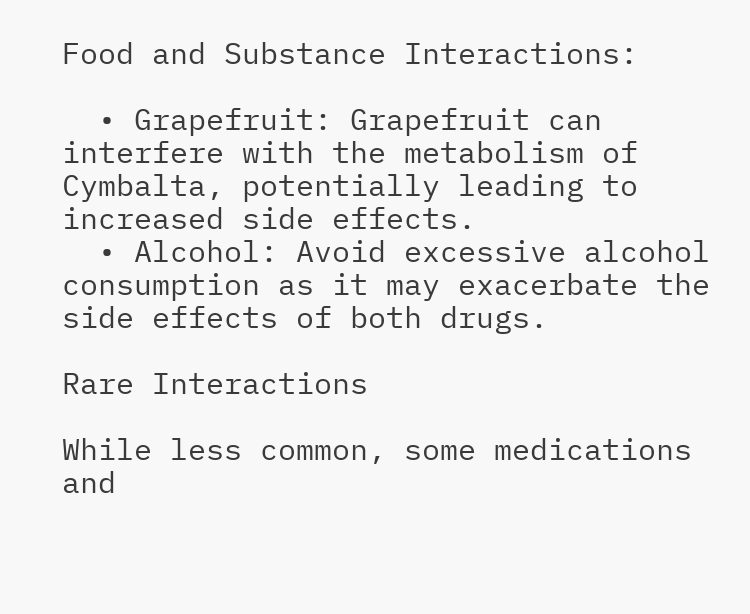Food and Substance Interactions:

  • Grapefruit: Grapefruit can interfere with the metabolism of Cymbalta, potentially leading to increased side effects.
  • Alcohol: Avoid excessive alcohol consumption as it may exacerbate the side effects of both drugs.

Rare Interactions

While less common, some medications and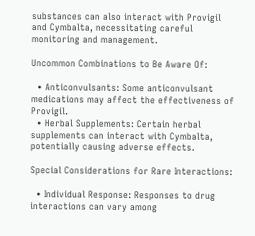substances can also interact with Provigil and Cymbalta, necessitating careful monitoring and management.

Uncommon Combinations to Be Aware Of:

  • Anticonvulsants: Some anticonvulsant medications may affect the effectiveness of Provigil.
  • Herbal Supplements: Certain herbal supplements can interact with Cymbalta, potentially causing adverse effects.

Special Considerations for Rare Interactions:

  • Individual Response: Responses to drug interactions can vary among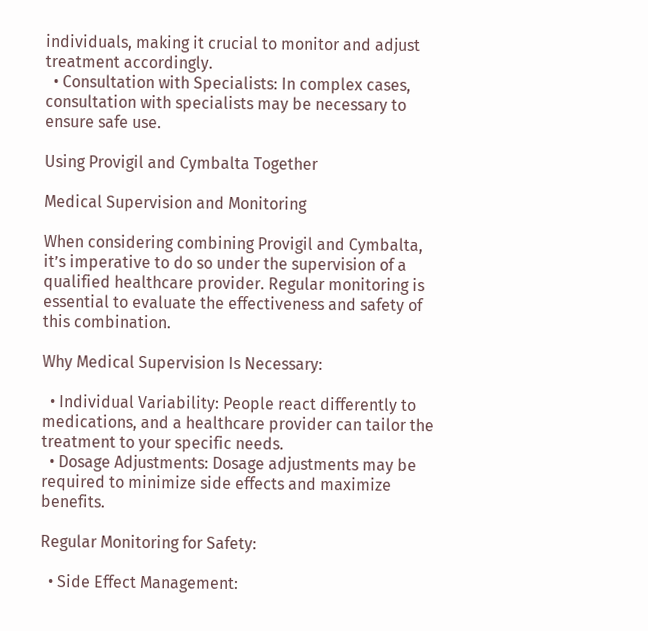individuals, making it crucial to monitor and adjust treatment accordingly.
  • Consultation with Specialists: In complex cases, consultation with specialists may be necessary to ensure safe use.

Using Provigil and Cymbalta Together

Medical Supervision and Monitoring

When considering combining Provigil and Cymbalta, it’s imperative to do so under the supervision of a qualified healthcare provider. Regular monitoring is essential to evaluate the effectiveness and safety of this combination.

Why Medical Supervision Is Necessary:

  • Individual Variability: People react differently to medications, and a healthcare provider can tailor the treatment to your specific needs.
  • Dosage Adjustments: Dosage adjustments may be required to minimize side effects and maximize benefits.

Regular Monitoring for Safety:

  • Side Effect Management: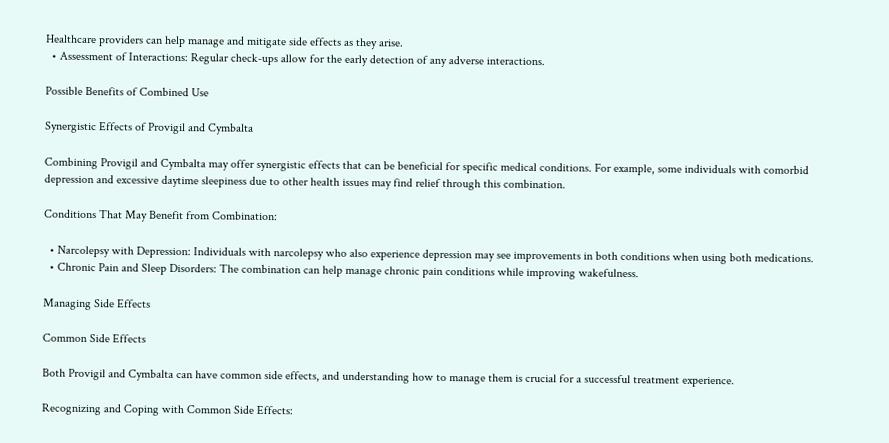Healthcare providers can help manage and mitigate side effects as they arise.
  • Assessment of Interactions: Regular check-ups allow for the early detection of any adverse interactions.

Possible Benefits of Combined Use

Synergistic Effects of Provigil and Cymbalta

Combining Provigil and Cymbalta may offer synergistic effects that can be beneficial for specific medical conditions. For example, some individuals with comorbid depression and excessive daytime sleepiness due to other health issues may find relief through this combination.

Conditions That May Benefit from Combination:

  • Narcolepsy with Depression: Individuals with narcolepsy who also experience depression may see improvements in both conditions when using both medications.
  • Chronic Pain and Sleep Disorders: The combination can help manage chronic pain conditions while improving wakefulness.

Managing Side Effects

Common Side Effects

Both Provigil and Cymbalta can have common side effects, and understanding how to manage them is crucial for a successful treatment experience.

Recognizing and Coping with Common Side Effects: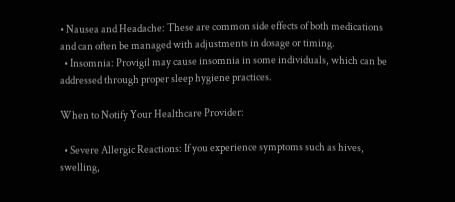• Nausea and Headache: These are common side effects of both medications and can often be managed with adjustments in dosage or timing.
  • Insomnia: Provigil may cause insomnia in some individuals, which can be addressed through proper sleep hygiene practices.

When to Notify Your Healthcare Provider:

  • Severe Allergic Reactions: If you experience symptoms such as hives, swelling,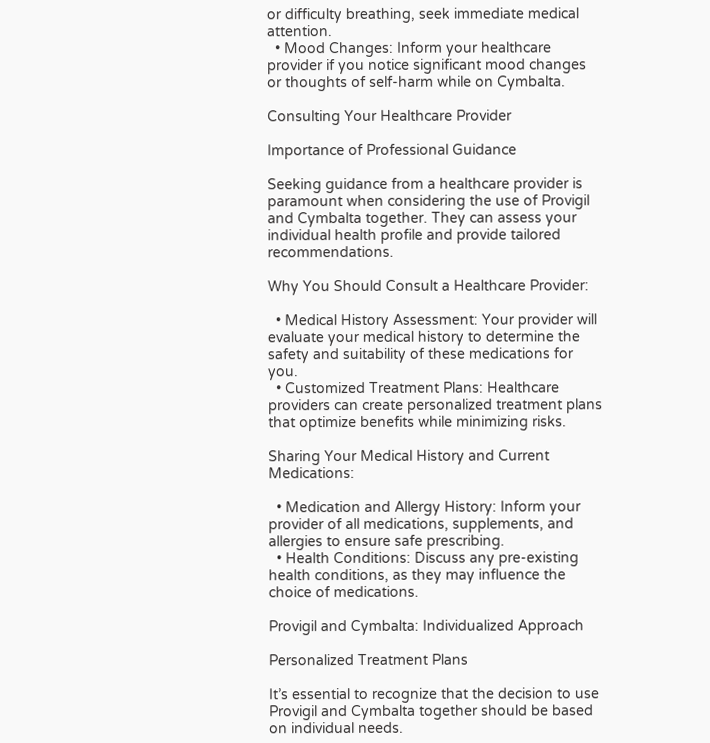or difficulty breathing, seek immediate medical attention.
  • Mood Changes: Inform your healthcare provider if you notice significant mood changes or thoughts of self-harm while on Cymbalta.

Consulting Your Healthcare Provider

Importance of Professional Guidance

Seeking guidance from a healthcare provider is paramount when considering the use of Provigil and Cymbalta together. They can assess your individual health profile and provide tailored recommendations.

Why You Should Consult a Healthcare Provider:

  • Medical History Assessment: Your provider will evaluate your medical history to determine the safety and suitability of these medications for you.
  • Customized Treatment Plans: Healthcare providers can create personalized treatment plans that optimize benefits while minimizing risks.

Sharing Your Medical History and Current Medications:

  • Medication and Allergy History: Inform your provider of all medications, supplements, and allergies to ensure safe prescribing.
  • Health Conditions: Discuss any pre-existing health conditions, as they may influence the choice of medications.

Provigil and Cymbalta: Individualized Approach

Personalized Treatment Plans

It’s essential to recognize that the decision to use Provigil and Cymbalta together should be based on individual needs.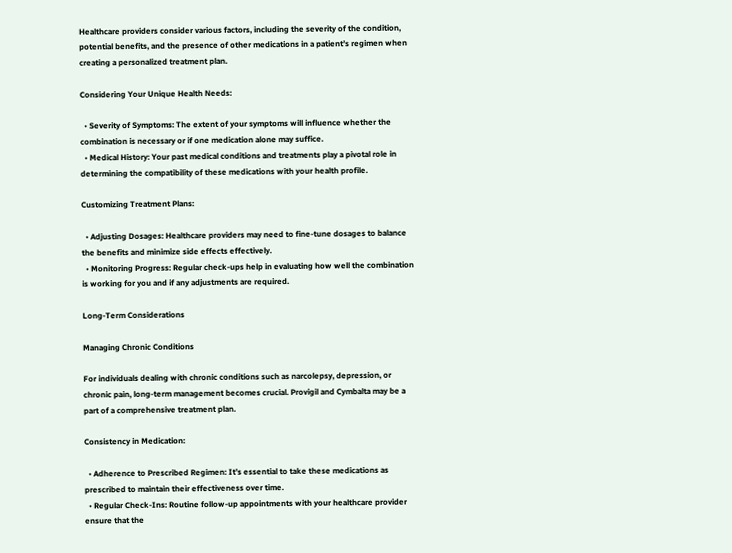Healthcare providers consider various factors, including the severity of the condition, potential benefits, and the presence of other medications in a patient’s regimen when creating a personalized treatment plan.

Considering Your Unique Health Needs:

  • Severity of Symptoms: The extent of your symptoms will influence whether the combination is necessary or if one medication alone may suffice.
  • Medical History: Your past medical conditions and treatments play a pivotal role in determining the compatibility of these medications with your health profile.

Customizing Treatment Plans:

  • Adjusting Dosages: Healthcare providers may need to fine-tune dosages to balance the benefits and minimize side effects effectively.
  • Monitoring Progress: Regular check-ups help in evaluating how well the combination is working for you and if any adjustments are required.

Long-Term Considerations

Managing Chronic Conditions

For individuals dealing with chronic conditions such as narcolepsy, depression, or chronic pain, long-term management becomes crucial. Provigil and Cymbalta may be a part of a comprehensive treatment plan.

Consistency in Medication:

  • Adherence to Prescribed Regimen: It’s essential to take these medications as prescribed to maintain their effectiveness over time.
  • Regular Check-Ins: Routine follow-up appointments with your healthcare provider ensure that the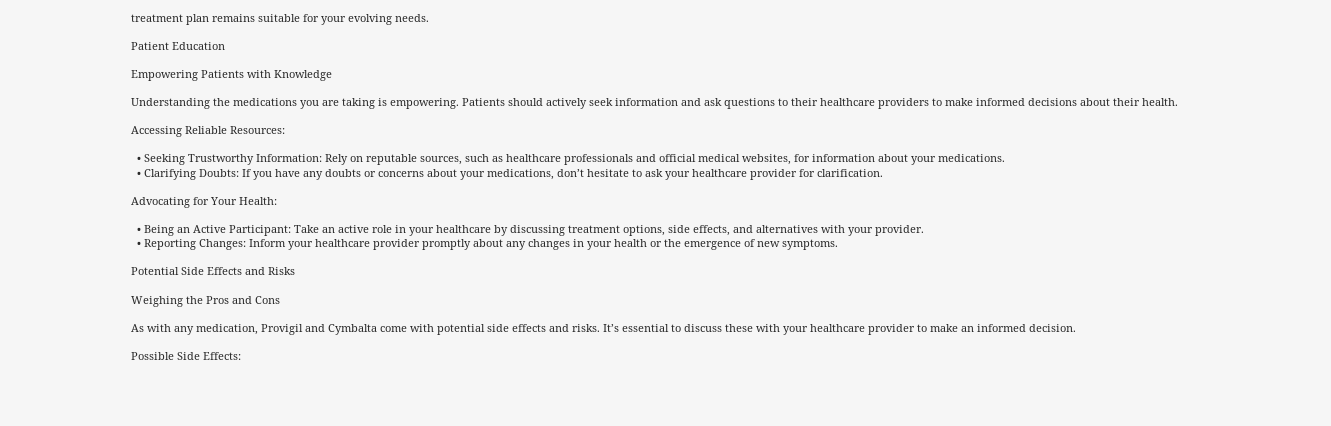treatment plan remains suitable for your evolving needs.

Patient Education

Empowering Patients with Knowledge

Understanding the medications you are taking is empowering. Patients should actively seek information and ask questions to their healthcare providers to make informed decisions about their health.

Accessing Reliable Resources:

  • Seeking Trustworthy Information: Rely on reputable sources, such as healthcare professionals and official medical websites, for information about your medications.
  • Clarifying Doubts: If you have any doubts or concerns about your medications, don’t hesitate to ask your healthcare provider for clarification.

Advocating for Your Health:

  • Being an Active Participant: Take an active role in your healthcare by discussing treatment options, side effects, and alternatives with your provider.
  • Reporting Changes: Inform your healthcare provider promptly about any changes in your health or the emergence of new symptoms.

Potential Side Effects and Risks

Weighing the Pros and Cons

As with any medication, Provigil and Cymbalta come with potential side effects and risks. It’s essential to discuss these with your healthcare provider to make an informed decision.

Possible Side Effects: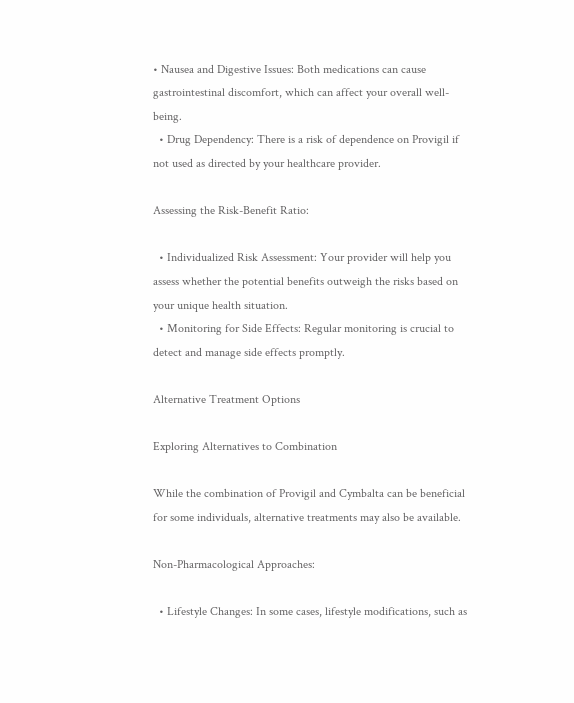• Nausea and Digestive Issues: Both medications can cause gastrointestinal discomfort, which can affect your overall well-being.
  • Drug Dependency: There is a risk of dependence on Provigil if not used as directed by your healthcare provider.

Assessing the Risk-Benefit Ratio:

  • Individualized Risk Assessment: Your provider will help you assess whether the potential benefits outweigh the risks based on your unique health situation.
  • Monitoring for Side Effects: Regular monitoring is crucial to detect and manage side effects promptly.

Alternative Treatment Options

Exploring Alternatives to Combination

While the combination of Provigil and Cymbalta can be beneficial for some individuals, alternative treatments may also be available.

Non-Pharmacological Approaches:

  • Lifestyle Changes: In some cases, lifestyle modifications, such as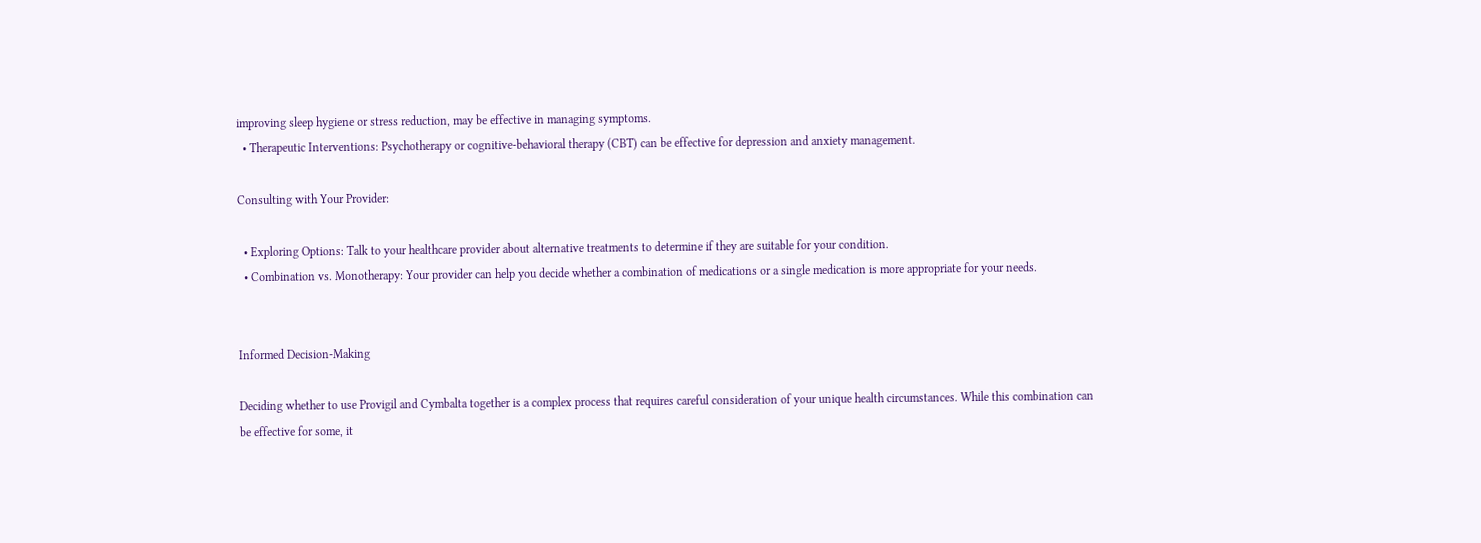improving sleep hygiene or stress reduction, may be effective in managing symptoms.
  • Therapeutic Interventions: Psychotherapy or cognitive-behavioral therapy (CBT) can be effective for depression and anxiety management.

Consulting with Your Provider:

  • Exploring Options: Talk to your healthcare provider about alternative treatments to determine if they are suitable for your condition.
  • Combination vs. Monotherapy: Your provider can help you decide whether a combination of medications or a single medication is more appropriate for your needs.


Informed Decision-Making

Deciding whether to use Provigil and Cymbalta together is a complex process that requires careful consideration of your unique health circumstances. While this combination can be effective for some, it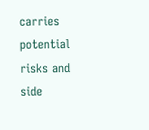carries potential risks and side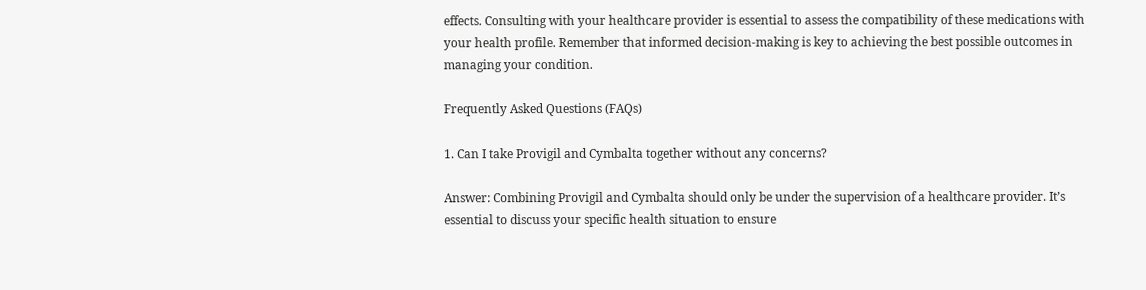effects. Consulting with your healthcare provider is essential to assess the compatibility of these medications with your health profile. Remember that informed decision-making is key to achieving the best possible outcomes in managing your condition.

Frequently Asked Questions (FAQs)

1. Can I take Provigil and Cymbalta together without any concerns?

Answer: Combining Provigil and Cymbalta should only be under the supervision of a healthcare provider. It’s essential to discuss your specific health situation to ensure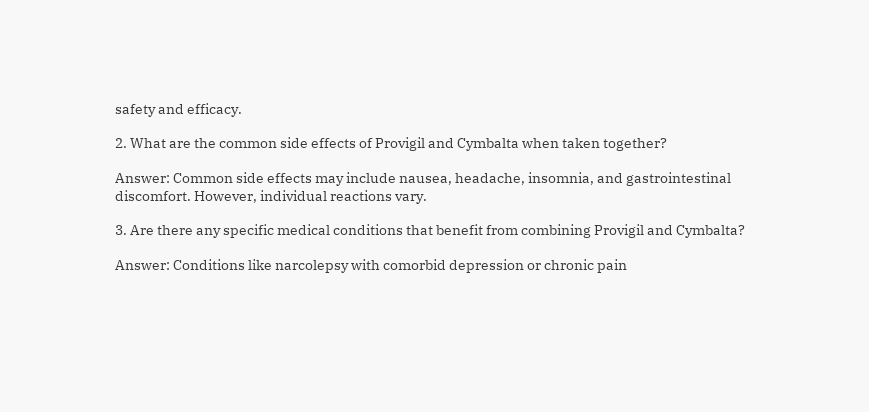safety and efficacy.

2. What are the common side effects of Provigil and Cymbalta when taken together?

Answer: Common side effects may include nausea, headache, insomnia, and gastrointestinal discomfort. However, individual reactions vary.

3. Are there any specific medical conditions that benefit from combining Provigil and Cymbalta?

Answer: Conditions like narcolepsy with comorbid depression or chronic pain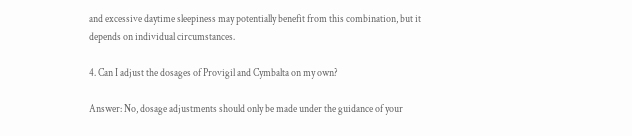and excessive daytime sleepiness may potentially benefit from this combination, but it depends on individual circumstances.

4. Can I adjust the dosages of Provigil and Cymbalta on my own?

Answer: No, dosage adjustments should only be made under the guidance of your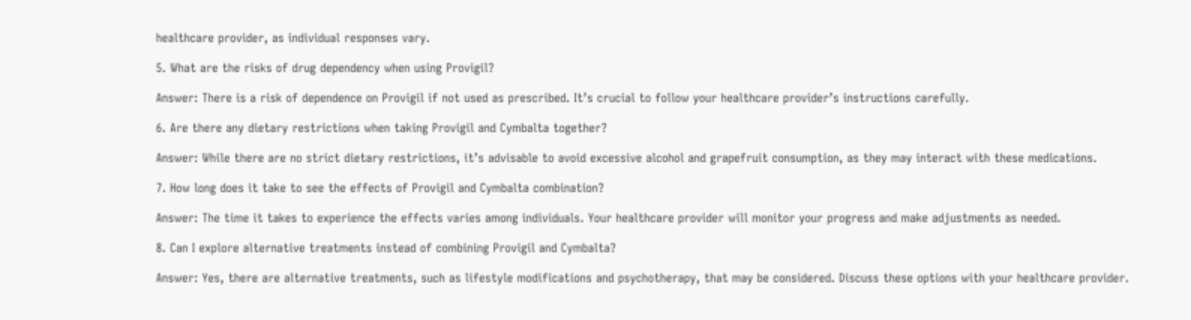healthcare provider, as individual responses vary.

5. What are the risks of drug dependency when using Provigil?

Answer: There is a risk of dependence on Provigil if not used as prescribed. It’s crucial to follow your healthcare provider’s instructions carefully.

6. Are there any dietary restrictions when taking Provigil and Cymbalta together?

Answer: While there are no strict dietary restrictions, it’s advisable to avoid excessive alcohol and grapefruit consumption, as they may interact with these medications.

7. How long does it take to see the effects of Provigil and Cymbalta combination?

Answer: The time it takes to experience the effects varies among individuals. Your healthcare provider will monitor your progress and make adjustments as needed.

8. Can I explore alternative treatments instead of combining Provigil and Cymbalta?

Answer: Yes, there are alternative treatments, such as lifestyle modifications and psychotherapy, that may be considered. Discuss these options with your healthcare provider.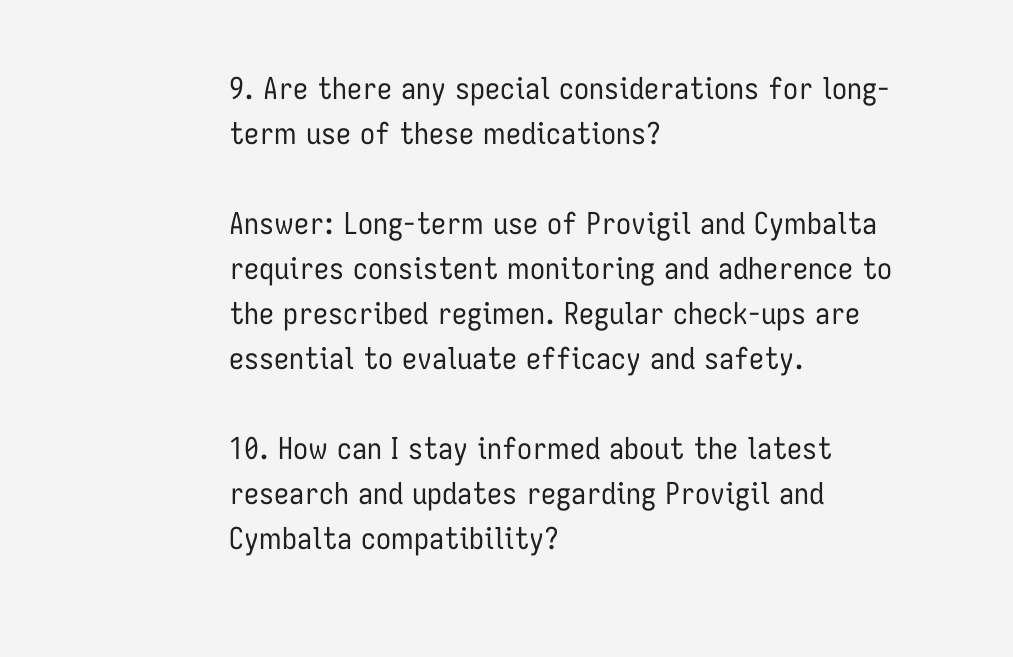9. Are there any special considerations for long-term use of these medications?

Answer: Long-term use of Provigil and Cymbalta requires consistent monitoring and adherence to the prescribed regimen. Regular check-ups are essential to evaluate efficacy and safety.

10. How can I stay informed about the latest research and updates regarding Provigil and Cymbalta compatibility?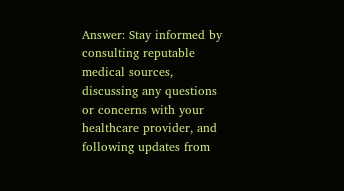Answer: Stay informed by consulting reputable medical sources, discussing any questions or concerns with your healthcare provider, and following updates from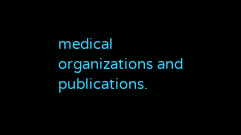medical organizations and publications.